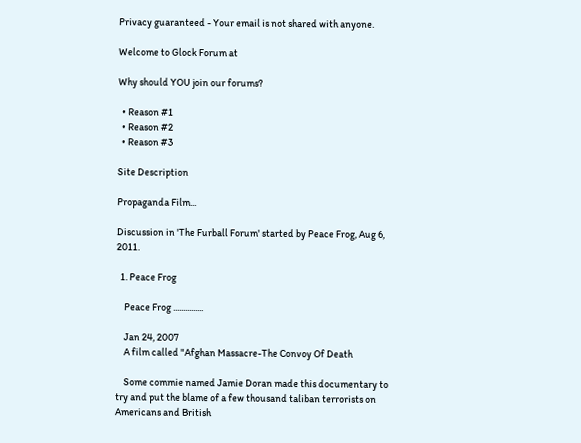Privacy guaranteed - Your email is not shared with anyone.

Welcome to Glock Forum at

Why should YOU join our forums?

  • Reason #1
  • Reason #2
  • Reason #3

Site Description

Propaganda Film...

Discussion in 'The Furball Forum' started by Peace Frog, Aug 6, 2011.

  1. Peace Frog

    Peace Frog ...............

    Jan 24, 2007
    A film called "Afghan Massacre-The Convoy Of Death

    Some commie named Jamie Doran made this documentary to try and put the blame of a few thousand taliban terrorists on Americans and British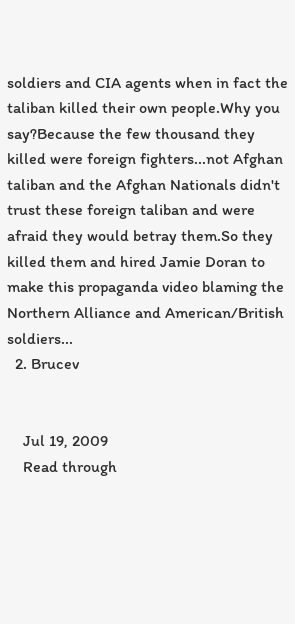soldiers and CIA agents when in fact the taliban killed their own people.Why you say?Because the few thousand they killed were foreign fighters...not Afghan taliban and the Afghan Nationals didn't trust these foreign taliban and were afraid they would betray them.So they killed them and hired Jamie Doran to make this propaganda video blaming the Northern Alliance and American/British soldiers...
  2. Brucev


    Jul 19, 2009
    Read through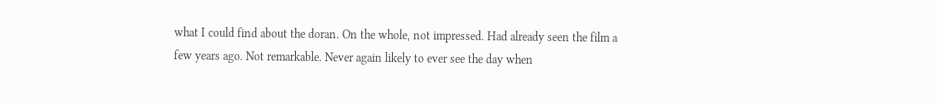what I could find about the doran. On the whole, not impressed. Had already seen the film a few years ago. Not remarkable. Never again likely to ever see the day when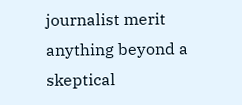journalist merit anything beyond a skeptical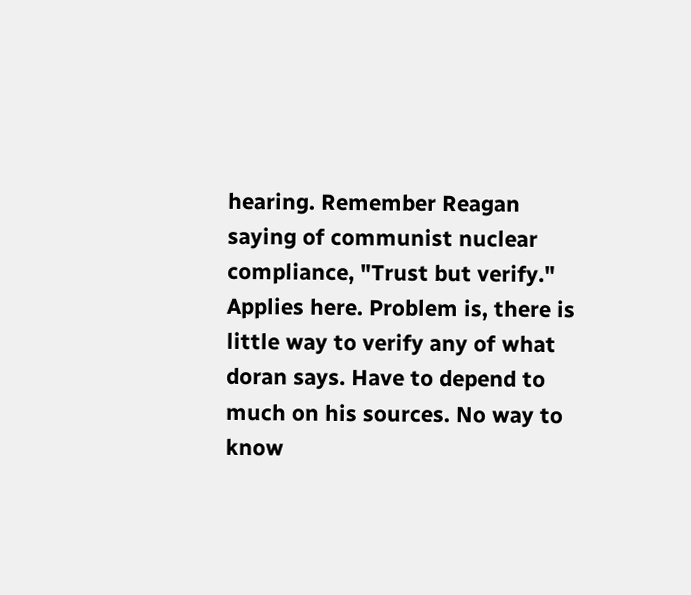hearing. Remember Reagan saying of communist nuclear compliance, "Trust but verify." Applies here. Problem is, there is little way to verify any of what doran says. Have to depend to much on his sources. No way to know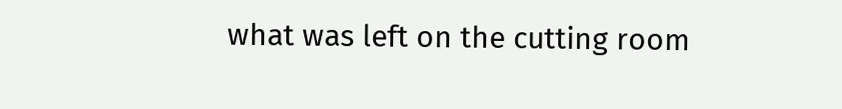what was left on the cutting room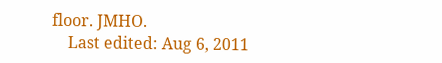floor. JMHO.
    Last edited: Aug 6, 2011